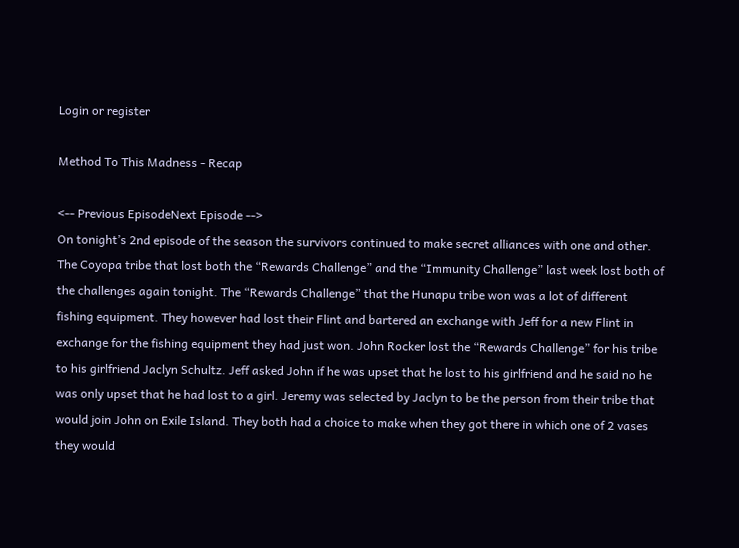Login or register

Method To This Madness - Recap

<-- Previous EpisodeNext Episode -->
On tonight’s 2nd episode of the season the survivors continued to make secret alliances with one and other. The Coyopa tribe that lost both the “Rewards Challenge” and the “Immunity Challenge” last week lost both of the challenges again tonight. The “Rewards Challenge” that the Hunapu tribe won was a lot of different fishing equipment. They however had lost their Flint and bartered an exchange with Jeff for a new Flint in exchange for the fishing equipment they had just won. John Rocker lost the “Rewards Challenge” for his tribe to his girlfriend Jaclyn Schultz. Jeff asked John if he was upset that he lost to his girlfriend and he said no he was only upset that he had lost to a girl. Jeremy was selected by Jaclyn to be the person from their tribe that would join John on Exile Island. They both had a choice to make when they got there in which one of 2 vases they would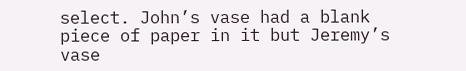select. John’s vase had a blank piece of paper in it but Jeremy’s vase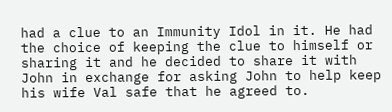had a clue to an Immunity Idol in it. He had the choice of keeping the clue to himself or sharing it and he decided to share it with John in exchange for asking John to help keep his wife Val safe that he agreed to.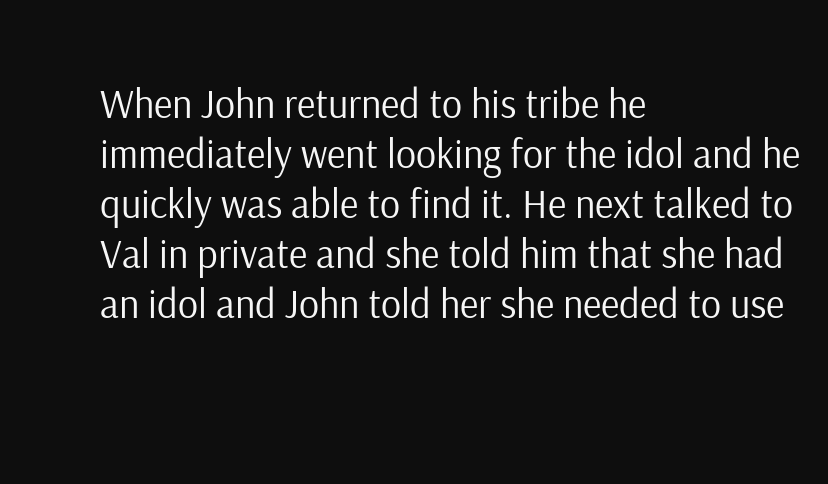When John returned to his tribe he immediately went looking for the idol and he quickly was able to find it. He next talked to Val in private and she told him that she had an idol and John told her she needed to use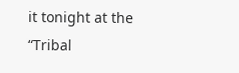it tonight at the “Tribal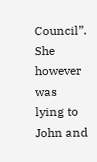Council”. She however was lying to John and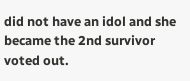did not have an idol and she became the 2nd survivor voted out.